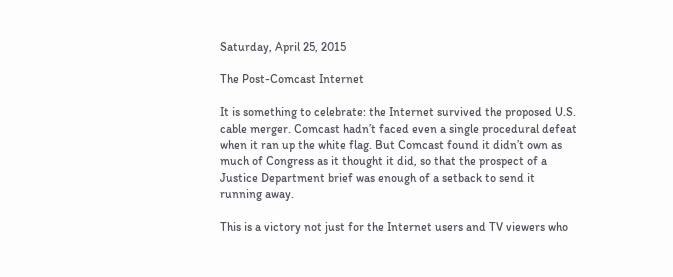Saturday, April 25, 2015

The Post-Comcast Internet

It is something to celebrate: the Internet survived the proposed U.S. cable merger. Comcast hadn’t faced even a single procedural defeat when it ran up the white flag. But Comcast found it didn’t own as much of Congress as it thought it did, so that the prospect of a Justice Department brief was enough of a setback to send it running away.

This is a victory not just for the Internet users and TV viewers who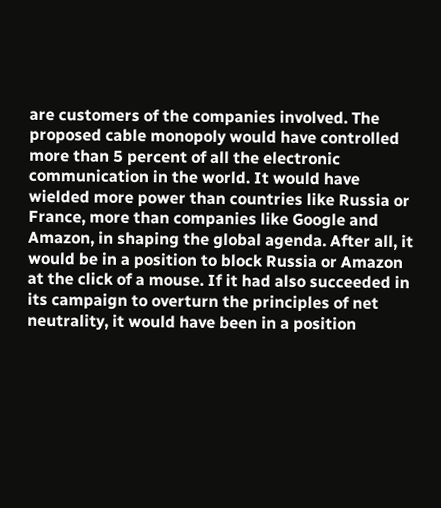are customers of the companies involved. The proposed cable monopoly would have controlled more than 5 percent of all the electronic communication in the world. It would have wielded more power than countries like Russia or France, more than companies like Google and Amazon, in shaping the global agenda. After all, it would be in a position to block Russia or Amazon at the click of a mouse. If it had also succeeded in its campaign to overturn the principles of net neutrality, it would have been in a position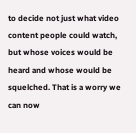to decide not just what video content people could watch, but whose voices would be heard and whose would be squelched. That is a worry we can now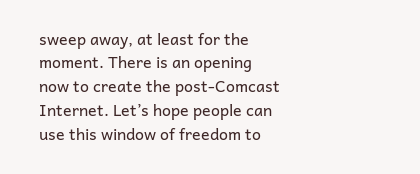sweep away, at least for the moment. There is an opening now to create the post-Comcast Internet. Let’s hope people can use this window of freedom to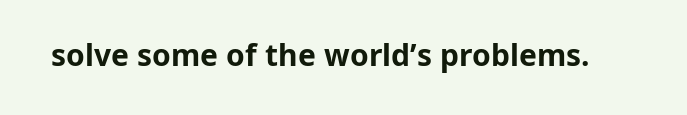solve some of the world’s problems.